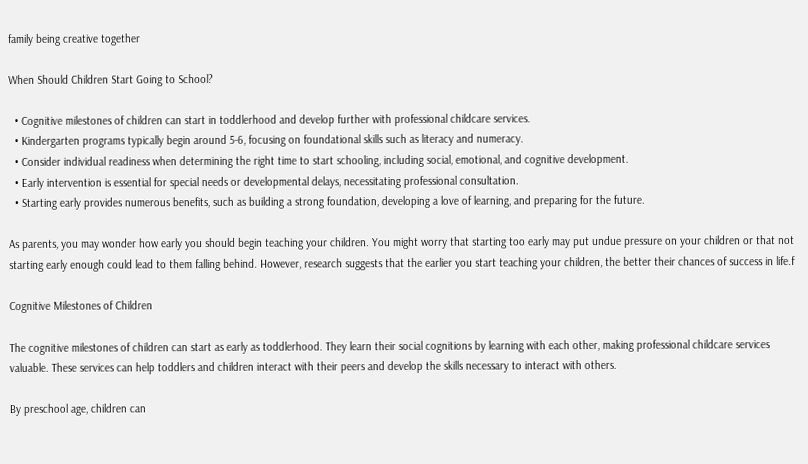family being creative together

When Should Children Start Going to School?

  • Cognitive milestones of children can start in toddlerhood and develop further with professional childcare services.
  • Kindergarten programs typically begin around 5-6, focusing on foundational skills such as literacy and numeracy.
  • Consider individual readiness when determining the right time to start schooling, including social, emotional, and cognitive development.
  • Early intervention is essential for special needs or developmental delays, necessitating professional consultation.
  • Starting early provides numerous benefits, such as building a strong foundation, developing a love of learning, and preparing for the future.

As parents, you may wonder how early you should begin teaching your children. You might worry that starting too early may put undue pressure on your children or that not starting early enough could lead to them falling behind. However, research suggests that the earlier you start teaching your children, the better their chances of success in life.f

Cognitive Milestones of Children

The cognitive milestones of children can start as early as toddlerhood. They learn their social cognitions by learning with each other, making professional childcare services valuable. These services can help toddlers and children interact with their peers and develop the skills necessary to interact with others.

By preschool age, children can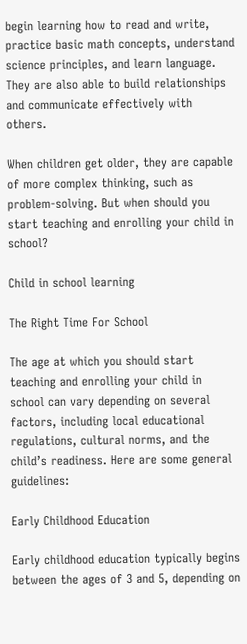begin learning how to read and write, practice basic math concepts, understand science principles, and learn language. They are also able to build relationships and communicate effectively with others.

When children get older, they are capable of more complex thinking, such as problem-solving. But when should you start teaching and enrolling your child in school?

Child in school learning

The Right Time For School

The age at which you should start teaching and enrolling your child in school can vary depending on several factors, including local educational regulations, cultural norms, and the child’s readiness. Here are some general guidelines:

Early Childhood Education

Early childhood education typically begins between the ages of 3 and 5, depending on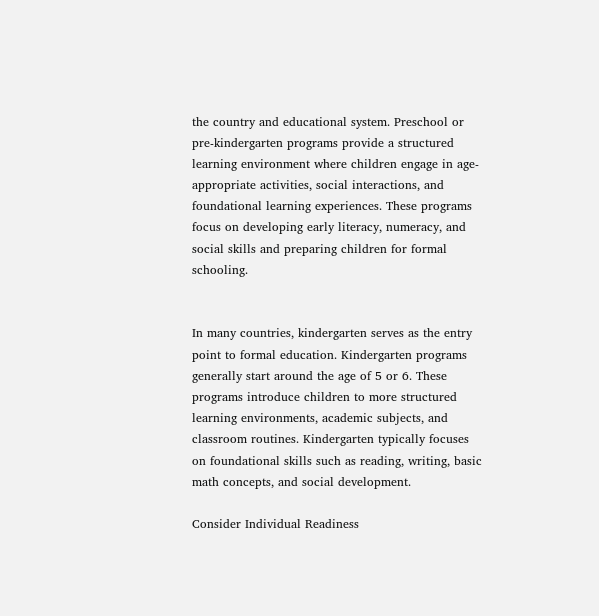the country and educational system. Preschool or pre-kindergarten programs provide a structured learning environment where children engage in age-appropriate activities, social interactions, and foundational learning experiences. These programs focus on developing early literacy, numeracy, and social skills and preparing children for formal schooling.


In many countries, kindergarten serves as the entry point to formal education. Kindergarten programs generally start around the age of 5 or 6. These programs introduce children to more structured learning environments, academic subjects, and classroom routines. Kindergarten typically focuses on foundational skills such as reading, writing, basic math concepts, and social development.

Consider Individual Readiness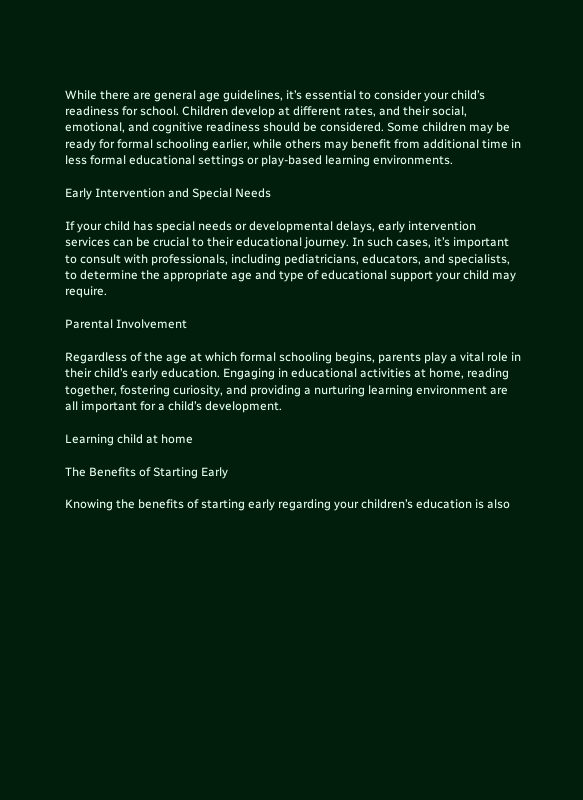While there are general age guidelines, it’s essential to consider your child’s readiness for school. Children develop at different rates, and their social, emotional, and cognitive readiness should be considered. Some children may be ready for formal schooling earlier, while others may benefit from additional time in less formal educational settings or play-based learning environments.

Early Intervention and Special Needs

If your child has special needs or developmental delays, early intervention services can be crucial to their educational journey. In such cases, it’s important to consult with professionals, including pediatricians, educators, and specialists, to determine the appropriate age and type of educational support your child may require.

Parental Involvement

Regardless of the age at which formal schooling begins, parents play a vital role in their child’s early education. Engaging in educational activities at home, reading together, fostering curiosity, and providing a nurturing learning environment are all important for a child’s development.

Learning child at home

The Benefits of Starting Early

Knowing the benefits of starting early regarding your children’s education is also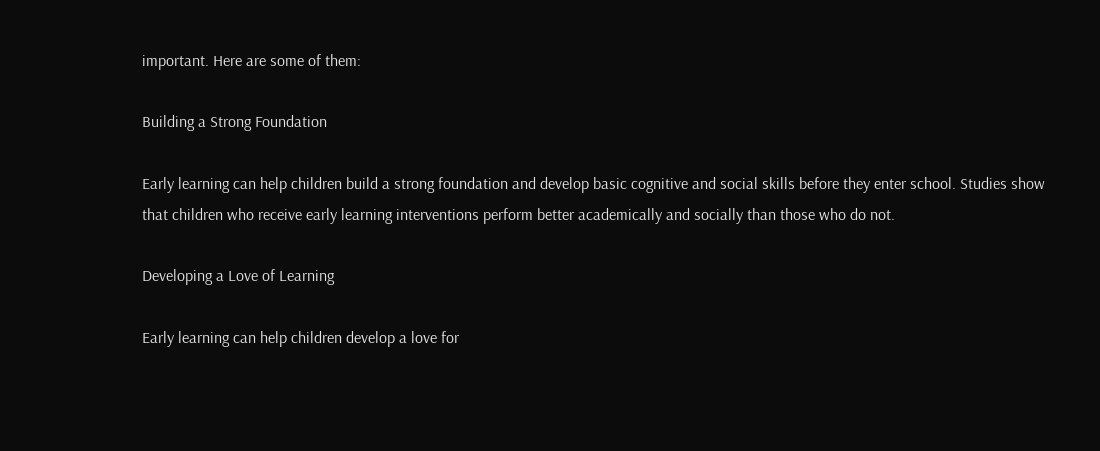important. Here are some of them:

Building a Strong Foundation

Early learning can help children build a strong foundation and develop basic cognitive and social skills before they enter school. Studies show that children who receive early learning interventions perform better academically and socially than those who do not.

Developing a Love of Learning

Early learning can help children develop a love for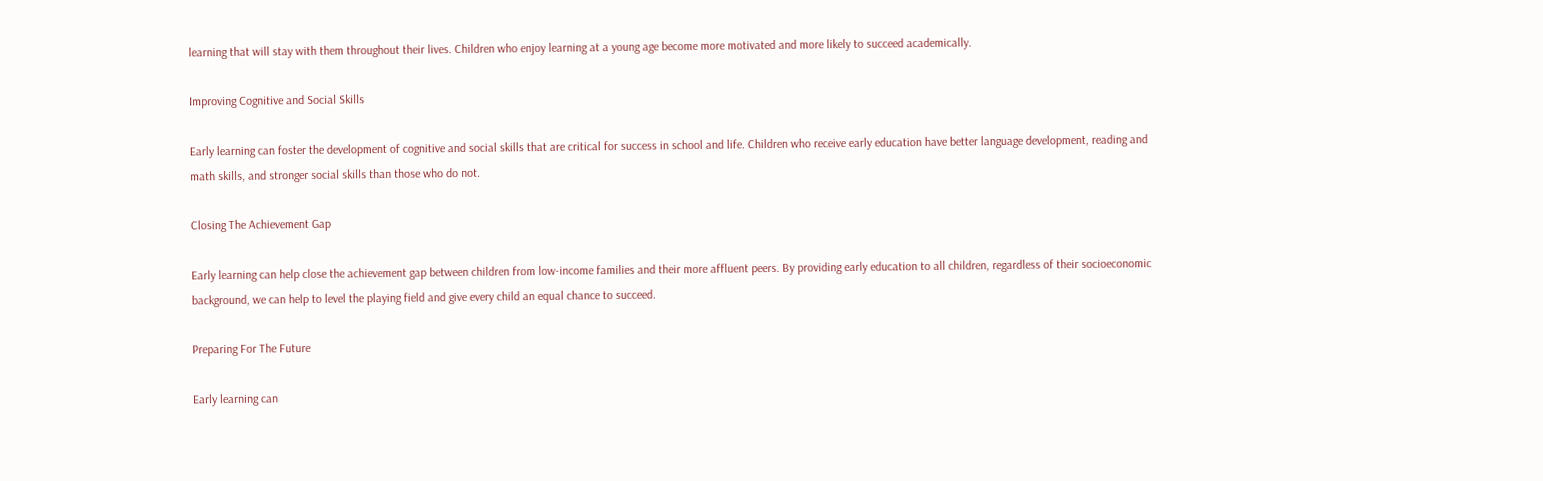learning that will stay with them throughout their lives. Children who enjoy learning at a young age become more motivated and more likely to succeed academically.

Improving Cognitive and Social Skills

Early learning can foster the development of cognitive and social skills that are critical for success in school and life. Children who receive early education have better language development, reading and math skills, and stronger social skills than those who do not.

Closing The Achievement Gap

Early learning can help close the achievement gap between children from low-income families and their more affluent peers. By providing early education to all children, regardless of their socioeconomic background, we can help to level the playing field and give every child an equal chance to succeed.

Preparing For The Future

Early learning can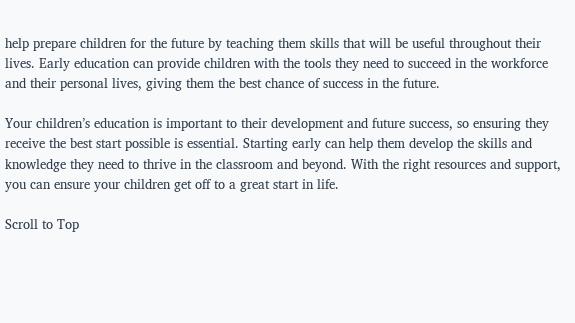help prepare children for the future by teaching them skills that will be useful throughout their lives. Early education can provide children with the tools they need to succeed in the workforce and their personal lives, giving them the best chance of success in the future.

Your children’s education is important to their development and future success, so ensuring they receive the best start possible is essential. Starting early can help them develop the skills and knowledge they need to thrive in the classroom and beyond. With the right resources and support, you can ensure your children get off to a great start in life.

Scroll to Top